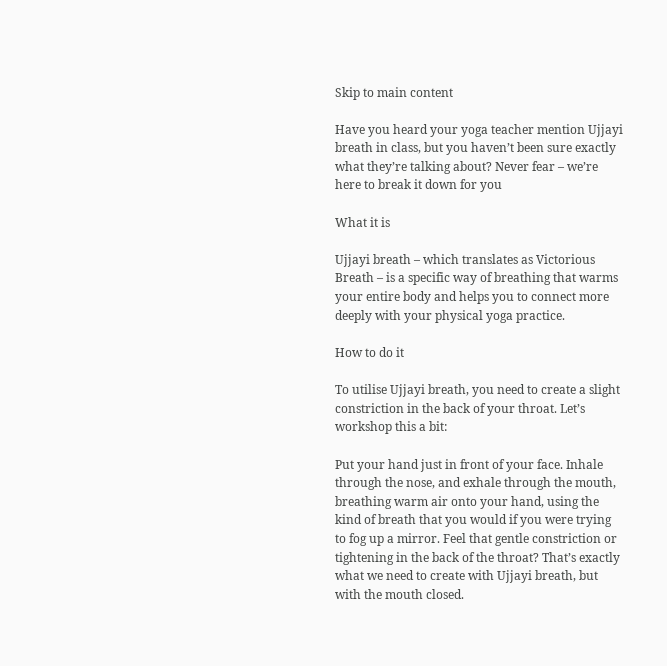Skip to main content

Have you heard your yoga teacher mention Ujjayi breath in class, but you haven’t been sure exactly what they’re talking about? Never fear – we’re here to break it down for you

What it is

Ujjayi breath – which translates as Victorious Breath – is a specific way of breathing that warms your entire body and helps you to connect more deeply with your physical yoga practice.

How to do it

To utilise Ujjayi breath, you need to create a slight constriction in the back of your throat. Let’s workshop this a bit:

Put your hand just in front of your face. Inhale through the nose, and exhale through the mouth, breathing warm air onto your hand, using the kind of breath that you would if you were trying to fog up a mirror. Feel that gentle constriction or tightening in the back of the throat? That’s exactly what we need to create with Ujjayi breath, but with the mouth closed.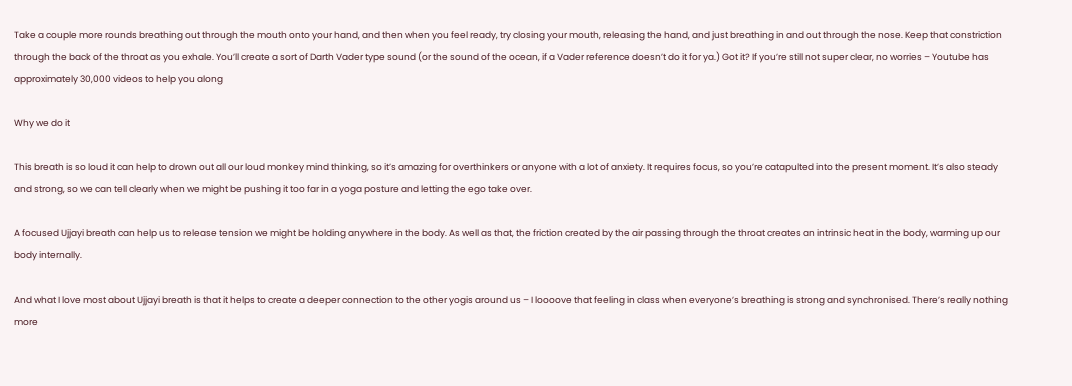Take a couple more rounds breathing out through the mouth onto your hand, and then when you feel ready, try closing your mouth, releasing the hand, and just breathing in and out through the nose. Keep that constriction through the back of the throat as you exhale. You’ll create a sort of Darth Vader type sound (or the sound of the ocean, if a Vader reference doesn’t do it for ya.) Got it? If you’re still not super clear, no worries – Youtube has approximately 30,000 videos to help you along

Why we do it

This breath is so loud it can help to drown out all our loud monkey mind thinking, so it’s amazing for overthinkers or anyone with a lot of anxiety. It requires focus, so you’re catapulted into the present moment. It’s also steady and strong, so we can tell clearly when we might be pushing it too far in a yoga posture and letting the ego take over.

A focused Ujjayi breath can help us to release tension we might be holding anywhere in the body. As well as that, the friction created by the air passing through the throat creates an intrinsic heat in the body, warming up our body internally.

And what I love most about Ujjayi breath is that it helps to create a deeper connection to the other yogis around us – I loooove that feeling in class when everyone’s breathing is strong and synchronised. There’s really nothing more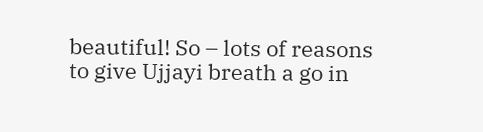beautiful! So – lots of reasons to give Ujjayi breath a go in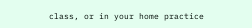class, or in your home practice